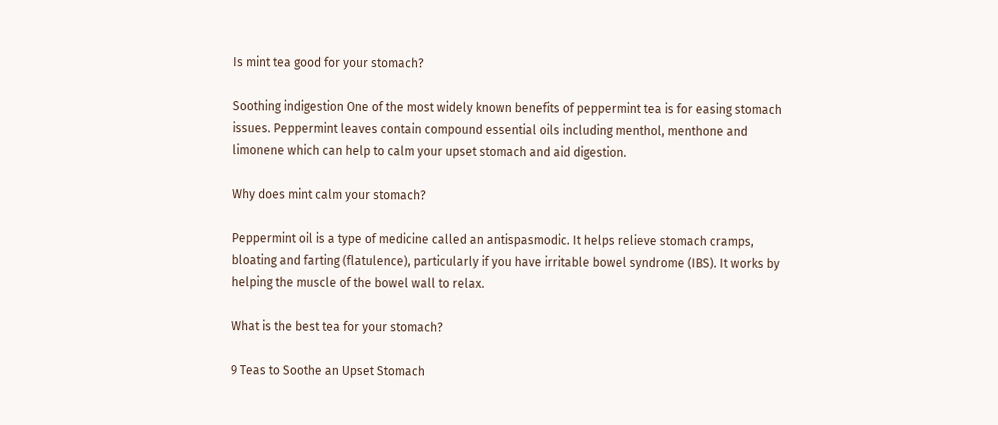Is mint tea good for your stomach?

Soothing indigestion One of the most widely known benefits of peppermint tea is for easing stomach issues. Peppermint leaves contain compound essential oils including menthol, menthone and limonene which can help to calm your upset stomach and aid digestion.

Why does mint calm your stomach?

Peppermint oil is a type of medicine called an antispasmodic. It helps relieve stomach cramps, bloating and farting (flatulence), particularly if you have irritable bowel syndrome (IBS). It works by helping the muscle of the bowel wall to relax.

What is the best tea for your stomach?

9 Teas to Soothe an Upset Stomach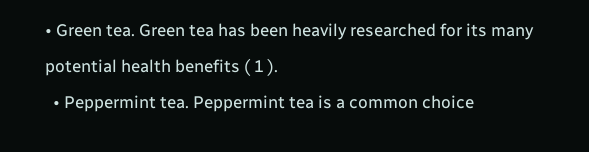• Green tea. Green tea has been heavily researched for its many potential health benefits ( 1 ).
  • Peppermint tea. Peppermint tea is a common choice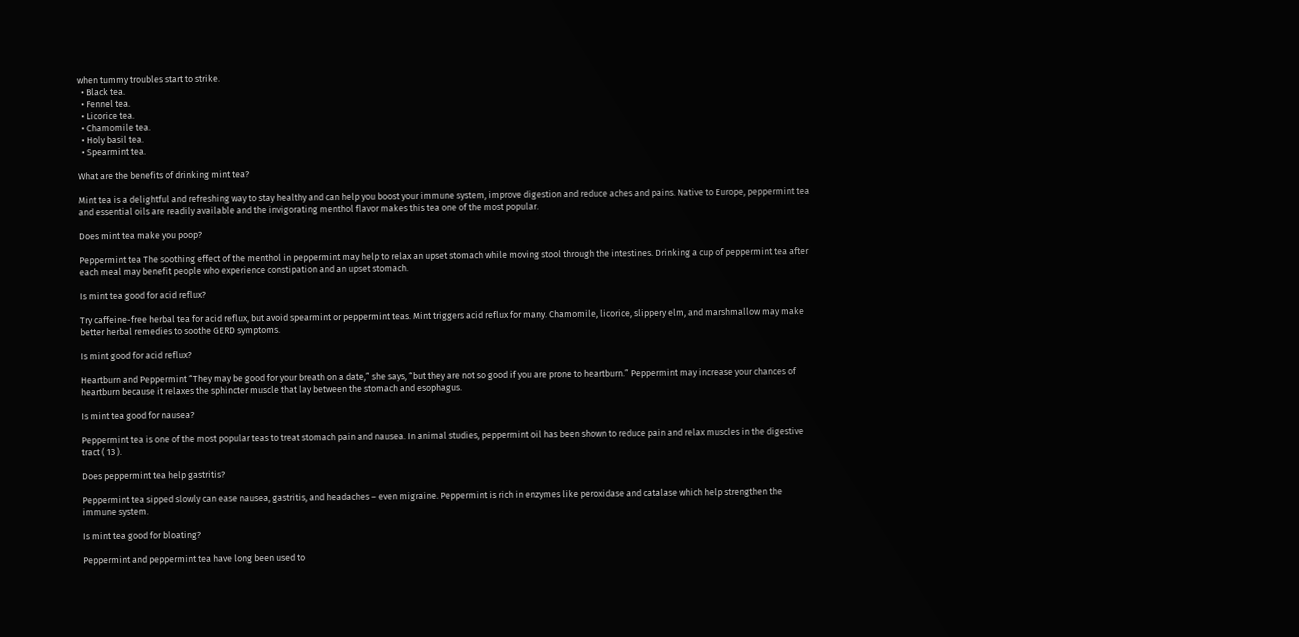when tummy troubles start to strike.
  • Black tea.
  • Fennel tea.
  • Licorice tea.
  • Chamomile tea.
  • Holy basil tea.
  • Spearmint tea.

What are the benefits of drinking mint tea?

Mint tea is a delightful and refreshing way to stay healthy and can help you boost your immune system, improve digestion and reduce aches and pains. Native to Europe, peppermint tea and essential oils are readily available and the invigorating menthol flavor makes this tea one of the most popular.

Does mint tea make you poop?

Peppermint tea The soothing effect of the menthol in peppermint may help to relax an upset stomach while moving stool through the intestines. Drinking a cup of peppermint tea after each meal may benefit people who experience constipation and an upset stomach.

Is mint tea good for acid reflux?

Try caffeine-free herbal tea for acid reflux, but avoid spearmint or peppermint teas. Mint triggers acid reflux for many. Chamomile, licorice, slippery elm, and marshmallow may make better herbal remedies to soothe GERD symptoms.

Is mint good for acid reflux?

Heartburn and Peppermint “They may be good for your breath on a date,” she says, “but they are not so good if you are prone to heartburn.” Peppermint may increase your chances of heartburn because it relaxes the sphincter muscle that lay between the stomach and esophagus.

Is mint tea good for nausea?

Peppermint tea is one of the most popular teas to treat stomach pain and nausea. In animal studies, peppermint oil has been shown to reduce pain and relax muscles in the digestive tract ( 13 ).

Does peppermint tea help gastritis?

Peppermint tea sipped slowly can ease nausea, gastritis, and headaches – even migraine. Peppermint is rich in enzymes like peroxidase and catalase which help strengthen the immune system.

Is mint tea good for bloating?

Peppermint and peppermint tea have long been used to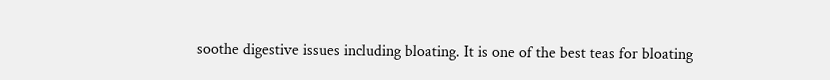soothe digestive issues including bloating. It is one of the best teas for bloating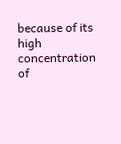because of its high concentration of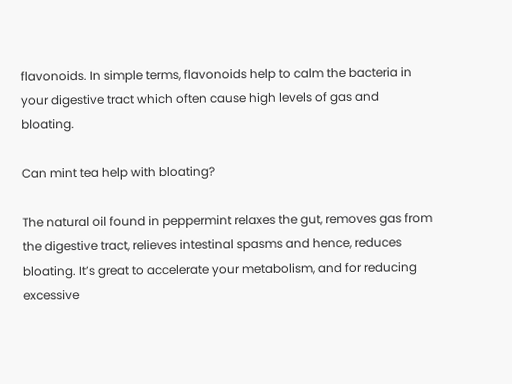flavonoids. In simple terms, flavonoids help to calm the bacteria in your digestive tract which often cause high levels of gas and bloating.

Can mint tea help with bloating?

The natural oil found in peppermint relaxes the gut, removes gas from the digestive tract, relieves intestinal spasms and hence, reduces bloating. It’s great to accelerate your metabolism, and for reducing excessive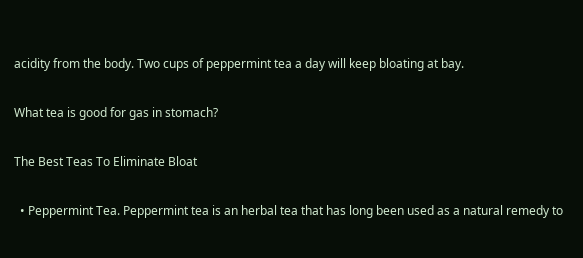acidity from the body. Two cups of peppermint tea a day will keep bloating at bay.

What tea is good for gas in stomach?

The Best Teas To Eliminate Bloat

  • Peppermint Tea. Peppermint tea is an herbal tea that has long been used as a natural remedy to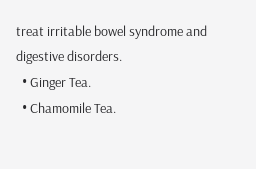treat irritable bowel syndrome and digestive disorders.
  • Ginger Tea.
  • Chamomile Tea.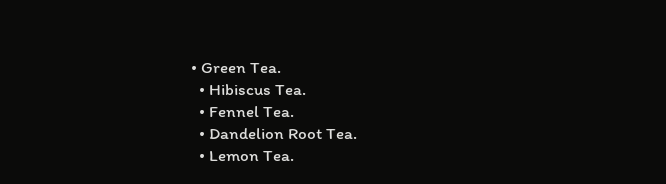• Green Tea.
  • Hibiscus Tea.
  • Fennel Tea.
  • Dandelion Root Tea.
  • Lemon Tea.